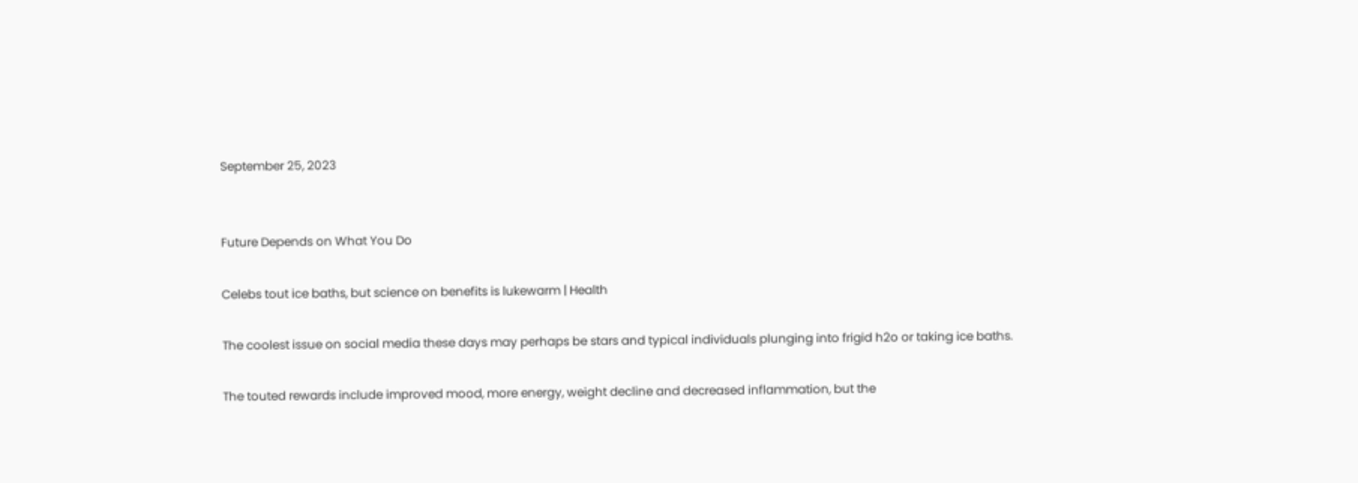September 25, 2023


Future Depends on What You Do

Celebs tout ice baths, but science on benefits is lukewarm | Health

The coolest issue on social media these days may perhaps be stars and typical individuals plunging into frigid h2o or taking ice baths.

The touted rewards include improved mood, more energy, weight decline and decreased inflammation, but the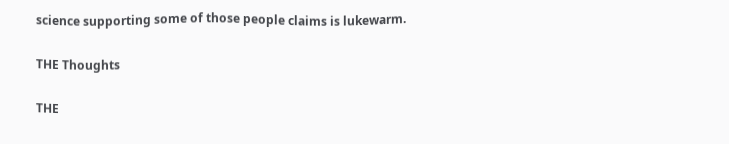science supporting some of those people claims is lukewarm.

THE Thoughts

THE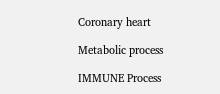Coronary heart

Metabolic process

IMMUNE Process